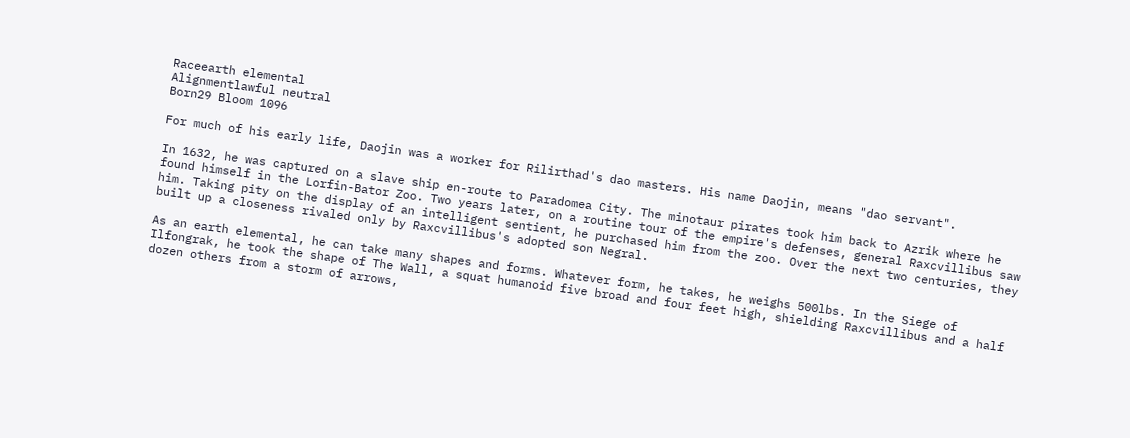Raceearth elemental
Alignmentlawful neutral
Born29 Bloom 1096

For much of his early life, Daojin was a worker for Rilirthad's dao masters. His name Daojin, means "dao servant".

In 1632, he was captured on a slave ship en-route to Paradomea City. The minotaur pirates took him back to Azrik where he found himself in the Lorfin-Bator Zoo. Two years later, on a routine tour of the empire's defenses, general Raxcvillibus saw him. Taking pity on the display of an intelligent sentient, he purchased him from the zoo. Over the next two centuries, they built up a closeness rivaled only by Raxcvillibus's adopted son Negral.

As an earth elemental, he can take many shapes and forms. Whatever form, he takes, he weighs 500lbs. In the Siege of Ilfongrak, he took the shape of The Wall, a squat humanoid five broad and four feet high, shielding Raxcvillibus and a half dozen others from a storm of arrows,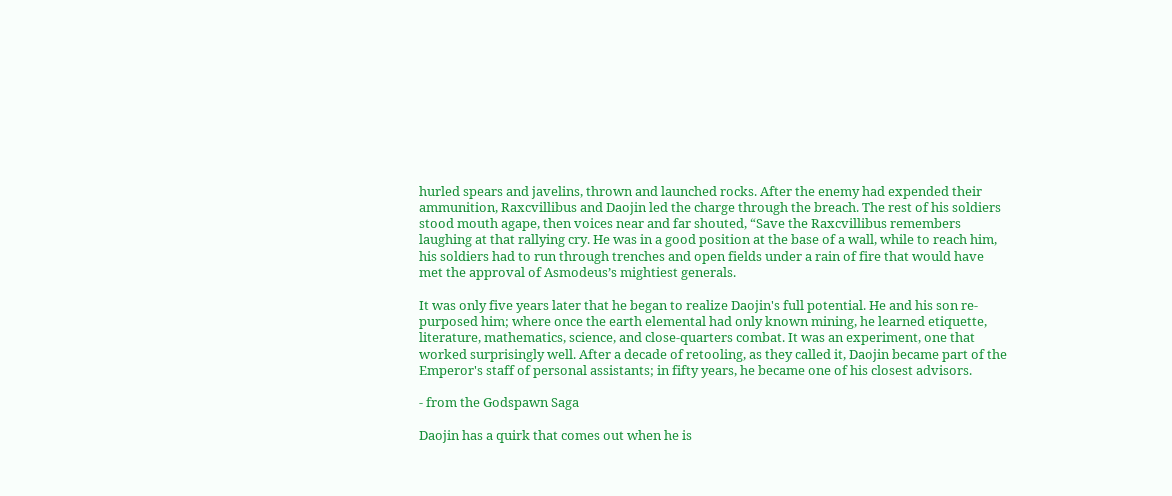hurled spears and javelins, thrown and launched rocks. After the enemy had expended their ammunition, Raxcvillibus and Daojin led the charge through the breach. The rest of his soldiers stood mouth agape, then voices near and far shouted, “Save the Raxcvillibus remembers laughing at that rallying cry. He was in a good position at the base of a wall, while to reach him, his soldiers had to run through trenches and open fields under a rain of fire that would have met the approval of Asmodeus’s mightiest generals.

It was only five years later that he began to realize Daojin's full potential. He and his son re-purposed him; where once the earth elemental had only known mining, he learned etiquette, literature, mathematics, science, and close-quarters combat. It was an experiment, one that worked surprisingly well. After a decade of retooling, as they called it, Daojin became part of the Emperor's staff of personal assistants; in fifty years, he became one of his closest advisors.

- from the Godspawn Saga

Daojin has a quirk that comes out when he is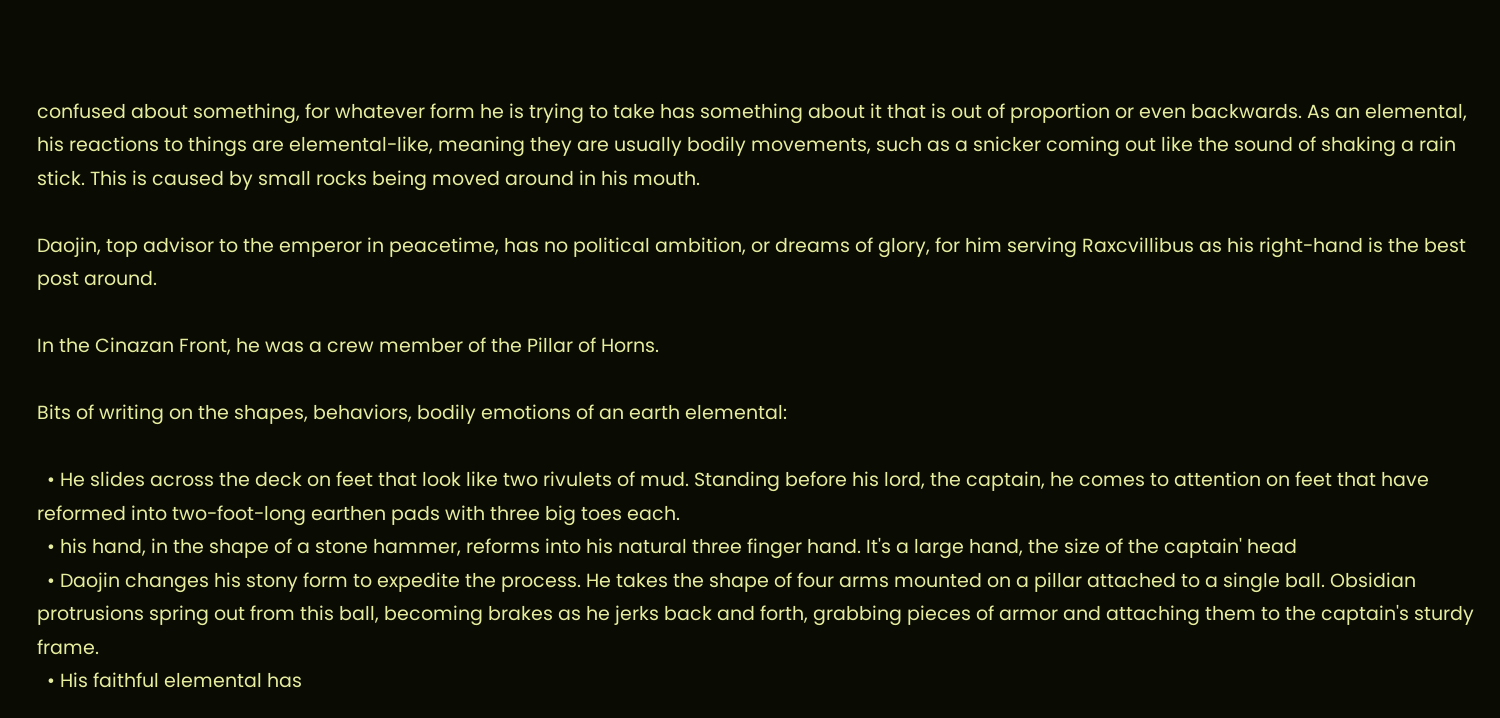confused about something, for whatever form he is trying to take has something about it that is out of proportion or even backwards. As an elemental, his reactions to things are elemental-like, meaning they are usually bodily movements, such as a snicker coming out like the sound of shaking a rain stick. This is caused by small rocks being moved around in his mouth.

Daojin, top advisor to the emperor in peacetime, has no political ambition, or dreams of glory, for him serving Raxcvillibus as his right-hand is the best post around.

In the Cinazan Front, he was a crew member of the Pillar of Horns.

Bits of writing on the shapes, behaviors, bodily emotions of an earth elemental:

  • He slides across the deck on feet that look like two rivulets of mud. Standing before his lord, the captain, he comes to attention on feet that have reformed into two-foot-long earthen pads with three big toes each.
  • his hand, in the shape of a stone hammer, reforms into his natural three finger hand. It's a large hand, the size of the captain' head
  • Daojin changes his stony form to expedite the process. He takes the shape of four arms mounted on a pillar attached to a single ball. Obsidian protrusions spring out from this ball, becoming brakes as he jerks back and forth, grabbing pieces of armor and attaching them to the captain's sturdy frame.
  • His faithful elemental has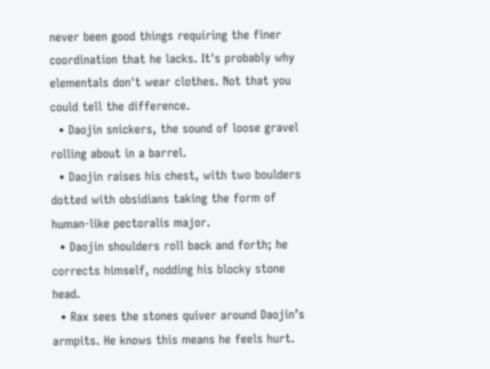never been good things requiring the finer coordination that he lacks. It's probably why elementals don't wear clothes. Not that you could tell the difference.
  • Daojin snickers, the sound of loose gravel rolling about in a barrel.
  • Daojin raises his chest, with two boulders dotted with obsidians taking the form of human-like pectoralis major.
  • Daojin shoulders roll back and forth; he corrects himself, nodding his blocky stone head.
  • Rax sees the stones quiver around Daojin’s armpits. He knows this means he feels hurt.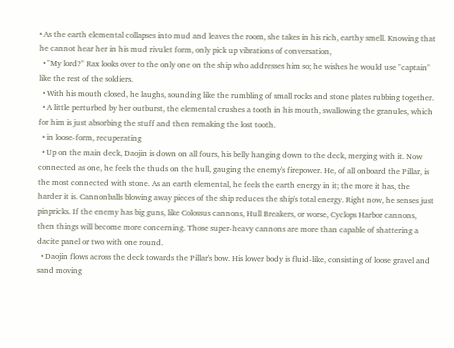• As the earth elemental collapses into mud and leaves the room, she takes in his rich, earthy smell. Knowing that he cannot hear her in his mud rivulet form, only pick up vibrations of conversation,
  • "My lord?" Rax looks over to the only one on the ship who addresses him so; he wishes he would use "captain" like the rest of the soldiers.
  • With his mouth closed, he laughs, sounding like the rumbling of small rocks and stone plates rubbing together.
  • A little perturbed by her outburst, the elemental crushes a tooth in his mouth, swallowing the granules, which for him is just absorbing the stuff and then remaking the lost tooth.
  • in loose-form, recuperating
  • Up on the main deck, Daojin is down on all fours, his belly hanging down to the deck, merging with it. Now connected as one, he feels the thuds on the hull, gauging the enemy's firepower. He, of all onboard the Pillar, is the most connected with stone. As an earth elemental, he feels the earth energy in it; the more it has, the harder it is. Cannonballs blowing away pieces of the ship reduces the ship's total energy. Right now, he senses just pinpricks. If the enemy has big guns, like Colossus cannons, Hull Breakers, or worse, Cyclops Harbor cannons, then things will become more concerning. Those super-heavy cannons are more than capable of shattering a dacite panel or two with one round.
  • Daojin flows across the deck towards the Pillar's bow. His lower body is fluid-like, consisting of loose gravel and sand moving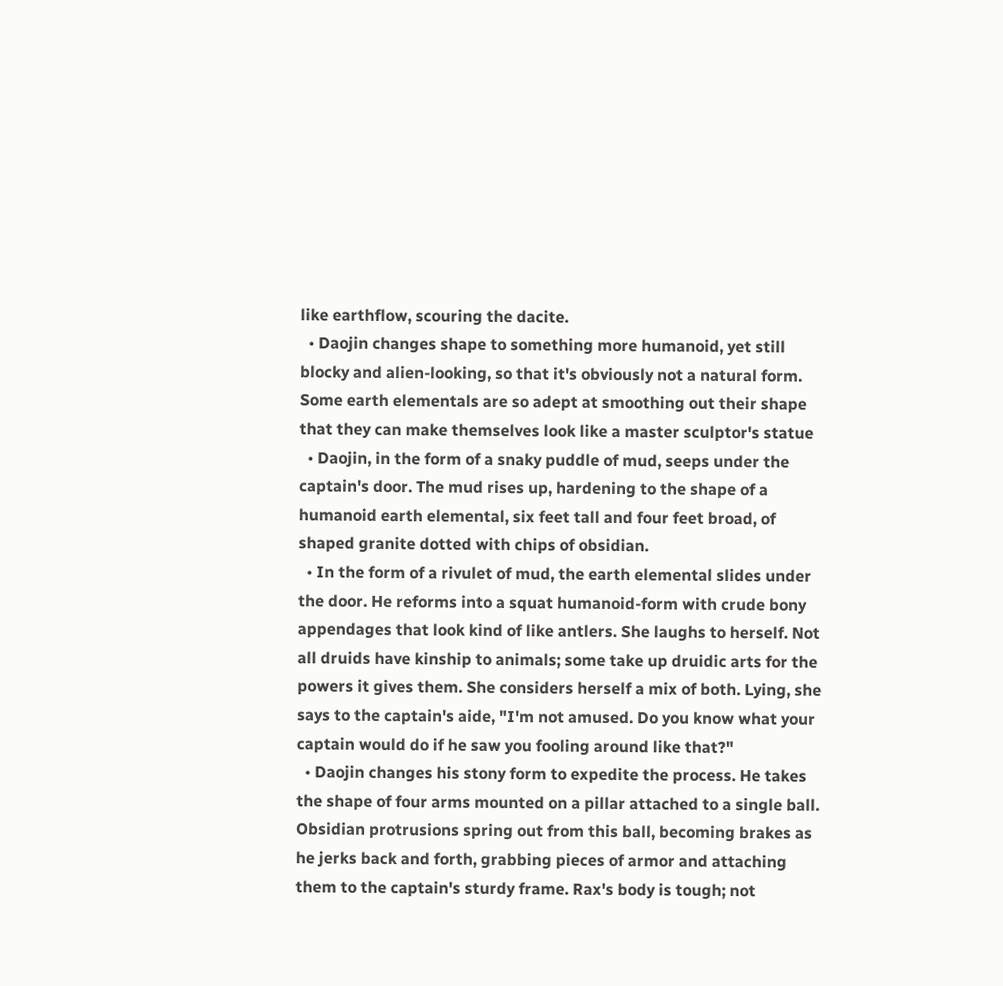like earthflow, scouring the dacite.
  • Daojin changes shape to something more humanoid, yet still blocky and alien-looking, so that it's obviously not a natural form. Some earth elementals are so adept at smoothing out their shape that they can make themselves look like a master sculptor's statue
  • Daojin, in the form of a snaky puddle of mud, seeps under the captain's door. The mud rises up, hardening to the shape of a humanoid earth elemental, six feet tall and four feet broad, of shaped granite dotted with chips of obsidian.
  • In the form of a rivulet of mud, the earth elemental slides under the door. He reforms into a squat humanoid-form with crude bony appendages that look kind of like antlers. She laughs to herself. Not all druids have kinship to animals; some take up druidic arts for the powers it gives them. She considers herself a mix of both. Lying, she says to the captain's aide, "I'm not amused. Do you know what your captain would do if he saw you fooling around like that?"
  • Daojin changes his stony form to expedite the process. He takes the shape of four arms mounted on a pillar attached to a single ball. Obsidian protrusions spring out from this ball, becoming brakes as he jerks back and forth, grabbing pieces of armor and attaching them to the captain's sturdy frame. Rax's body is tough; not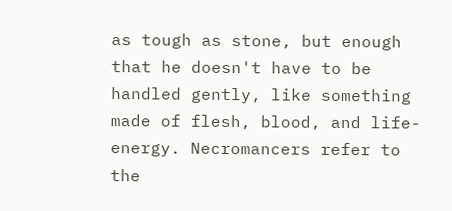as tough as stone, but enough that he doesn't have to be handled gently, like something made of flesh, blood, and life-energy. Necromancers refer to the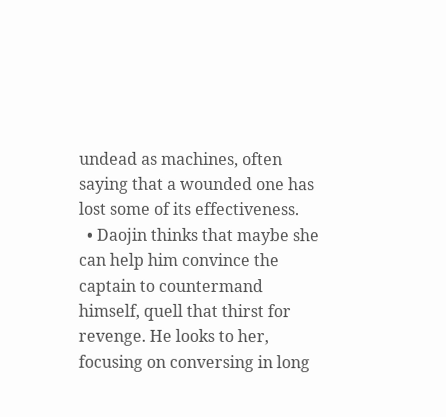undead as machines, often saying that a wounded one has lost some of its effectiveness.
  • Daojin thinks that maybe she can help him convince the captain to countermand himself, quell that thirst for revenge. He looks to her, focusing on conversing in long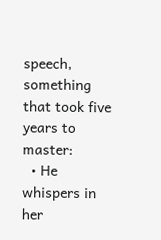speech, something that took five years to master:
  • He whispers in her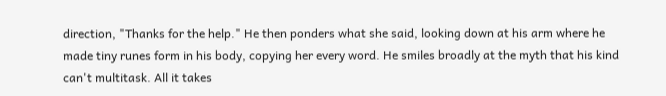direction, "Thanks for the help." He then ponders what she said, looking down at his arm where he made tiny runes form in his body, copying her every word. He smiles broadly at the myth that his kind can't multitask. All it takes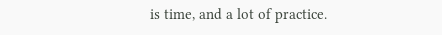is time, and a lot of practice.